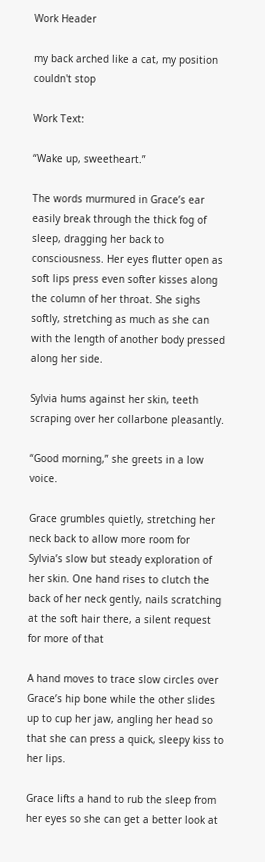Work Header

my back arched like a cat, my position couldn't stop

Work Text:

“Wake up, sweetheart.”

The words murmured in Grace’s ear easily break through the thick fog of sleep, dragging her back to consciousness. Her eyes flutter open as soft lips press even softer kisses along the column of her throat. She sighs softly, stretching as much as she can with the length of another body pressed along her side.

Sylvia hums against her skin, teeth scraping over her collarbone pleasantly.

“Good morning,” she greets in a low voice.

Grace grumbles quietly, stretching her neck back to allow more room for Sylvia’s slow but steady exploration of her skin. One hand rises to clutch the back of her neck gently, nails scratching at the soft hair there, a silent request for more of that

A hand moves to trace slow circles over Grace’s hip bone while the other slides up to cup her jaw, angling her head so that she can press a quick, sleepy kiss to her lips.

Grace lifts a hand to rub the sleep from her eyes so she can get a better look at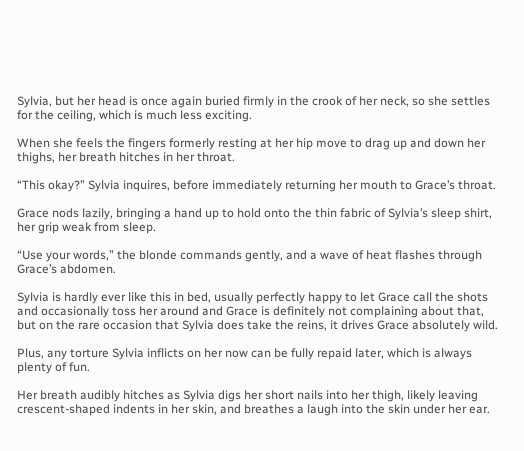Sylvia, but her head is once again buried firmly in the crook of her neck, so she settles for the ceiling, which is much less exciting.

When she feels the fingers formerly resting at her hip move to drag up and down her thighs, her breath hitches in her throat.

“This okay?” Sylvia inquires, before immediately returning her mouth to Grace’s throat.

Grace nods lazily, bringing a hand up to hold onto the thin fabric of Sylvia’s sleep shirt, her grip weak from sleep.

“Use your words,” the blonde commands gently, and a wave of heat flashes through Grace’s abdomen.

Sylvia is hardly ever like this in bed, usually perfectly happy to let Grace call the shots and occasionally toss her around and Grace is definitely not complaining about that, but on the rare occasion that Sylvia does take the reins, it drives Grace absolutely wild.

Plus, any torture Sylvia inflicts on her now can be fully repaid later, which is always plenty of fun.

Her breath audibly hitches as Sylvia digs her short nails into her thigh, likely leaving crescent-shaped indents in her skin, and breathes a laugh into the skin under her ear.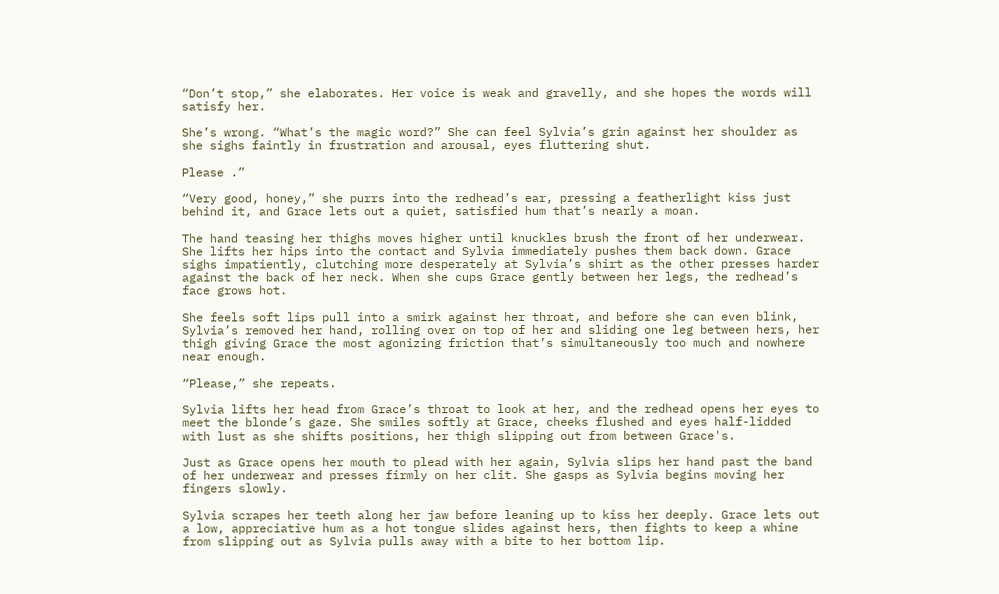“Don’t stop,” she elaborates. Her voice is weak and gravelly, and she hopes the words will satisfy her.

She’s wrong. “What’s the magic word?” She can feel Sylvia’s grin against her shoulder as she sighs faintly in frustration and arousal, eyes fluttering shut.

Please .”

“Very good, honey,” she purrs into the redhead’s ear, pressing a featherlight kiss just behind it, and Grace lets out a quiet, satisfied hum that’s nearly a moan.

The hand teasing her thighs moves higher until knuckles brush the front of her underwear. She lifts her hips into the contact and Sylvia immediately pushes them back down. Grace sighs impatiently, clutching more desperately at Sylvia’s shirt as the other presses harder against the back of her neck. When she cups Grace gently between her legs, the redhead’s face grows hot.

She feels soft lips pull into a smirk against her throat, and before she can even blink, Sylvia’s removed her hand, rolling over on top of her and sliding one leg between hers, her thigh giving Grace the most agonizing friction that’s simultaneously too much and nowhere near enough.

“Please,” she repeats.

Sylvia lifts her head from Grace’s throat to look at her, and the redhead opens her eyes to meet the blonde’s gaze. She smiles softly at Grace, cheeks flushed and eyes half-lidded with lust as she shifts positions, her thigh slipping out from between Grace's.

Just as Grace opens her mouth to plead with her again, Sylvia slips her hand past the band of her underwear and presses firmly on her clit. She gasps as Sylvia begins moving her fingers slowly.

Sylvia scrapes her teeth along her jaw before leaning up to kiss her deeply. Grace lets out a low, appreciative hum as a hot tongue slides against hers, then fights to keep a whine from slipping out as Sylvia pulls away with a bite to her bottom lip.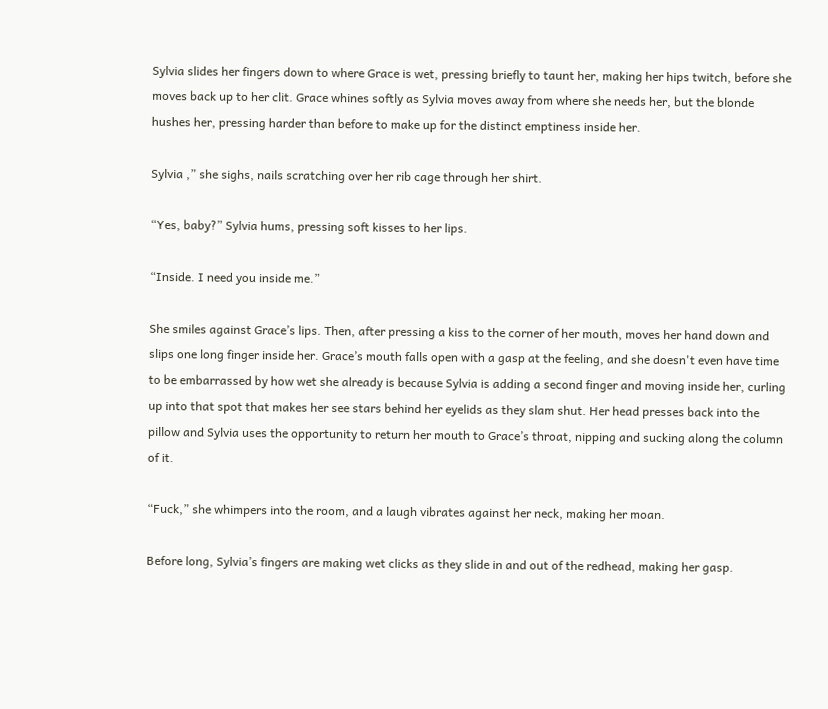Sylvia slides her fingers down to where Grace is wet, pressing briefly to taunt her, making her hips twitch, before she moves back up to her clit. Grace whines softly as Sylvia moves away from where she needs her, but the blonde hushes her, pressing harder than before to make up for the distinct emptiness inside her.

Sylvia ,” she sighs, nails scratching over her rib cage through her shirt.

“Yes, baby?” Sylvia hums, pressing soft kisses to her lips.

“Inside. I need you inside me.”

She smiles against Grace’s lips. Then, after pressing a kiss to the corner of her mouth, moves her hand down and slips one long finger inside her. Grace’s mouth falls open with a gasp at the feeling, and she doesn't even have time to be embarrassed by how wet she already is because Sylvia is adding a second finger and moving inside her, curling up into that spot that makes her see stars behind her eyelids as they slam shut. Her head presses back into the pillow and Sylvia uses the opportunity to return her mouth to Grace’s throat, nipping and sucking along the column of it.

“Fuck,” she whimpers into the room, and a laugh vibrates against her neck, making her moan.

Before long, Sylvia’s fingers are making wet clicks as they slide in and out of the redhead, making her gasp.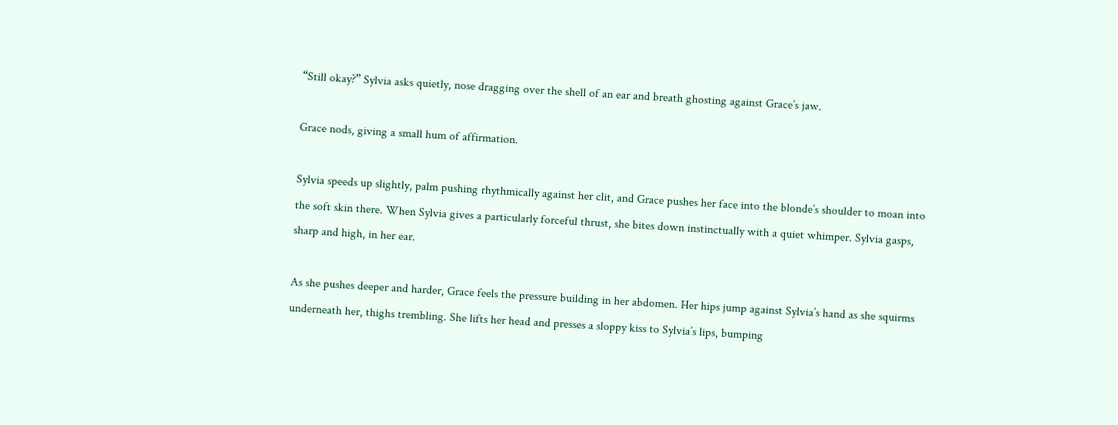“Still okay?” Sylvia asks quietly, nose dragging over the shell of an ear and breath ghosting against Grace’s jaw.

Grace nods, giving a small hum of affirmation.

Sylvia speeds up slightly, palm pushing rhythmically against her clit, and Grace pushes her face into the blonde’s shoulder to moan into the soft skin there. When Sylvia gives a particularly forceful thrust, she bites down instinctually with a quiet whimper. Sylvia gasps, sharp and high, in her ear.

As she pushes deeper and harder, Grace feels the pressure building in her abdomen. Her hips jump against Sylvia’s hand as she squirms underneath her, thighs trembling. She lifts her head and presses a sloppy kiss to Sylvia’s lips, bumping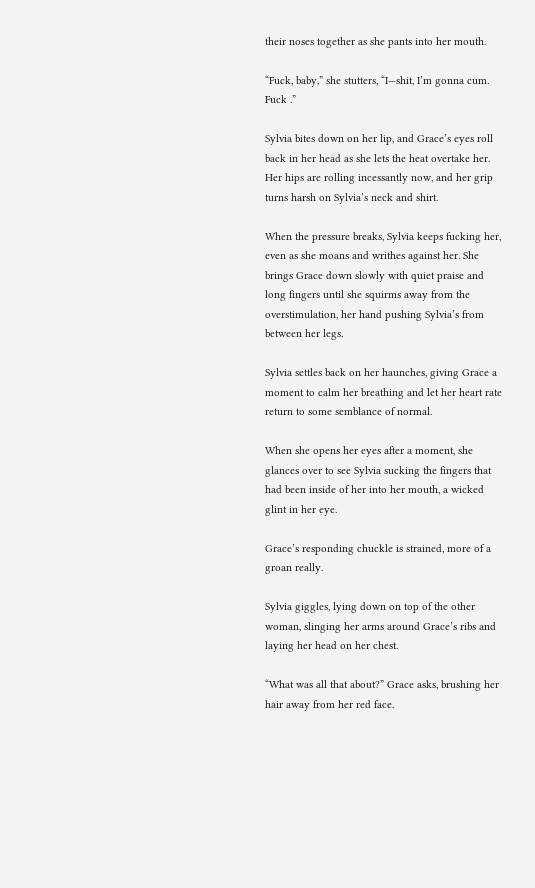their noses together as she pants into her mouth.

“Fuck, baby,” she stutters, “I—shit, I’m gonna cum. Fuck .”

Sylvia bites down on her lip, and Grace’s eyes roll back in her head as she lets the heat overtake her. Her hips are rolling incessantly now, and her grip turns harsh on Sylvia’s neck and shirt.

When the pressure breaks, Sylvia keeps fucking her, even as she moans and writhes against her. She brings Grace down slowly with quiet praise and long fingers until she squirms away from the overstimulation, her hand pushing Sylvia’s from between her legs.

Sylvia settles back on her haunches, giving Grace a moment to calm her breathing and let her heart rate return to some semblance of normal.

When she opens her eyes after a moment, she glances over to see Sylvia sucking the fingers that had been inside of her into her mouth, a wicked glint in her eye.

Grace’s responding chuckle is strained, more of a groan really.

Sylvia giggles, lying down on top of the other woman, slinging her arms around Grace’s ribs and laying her head on her chest.

“What was all that about?” Grace asks, brushing her hair away from her red face.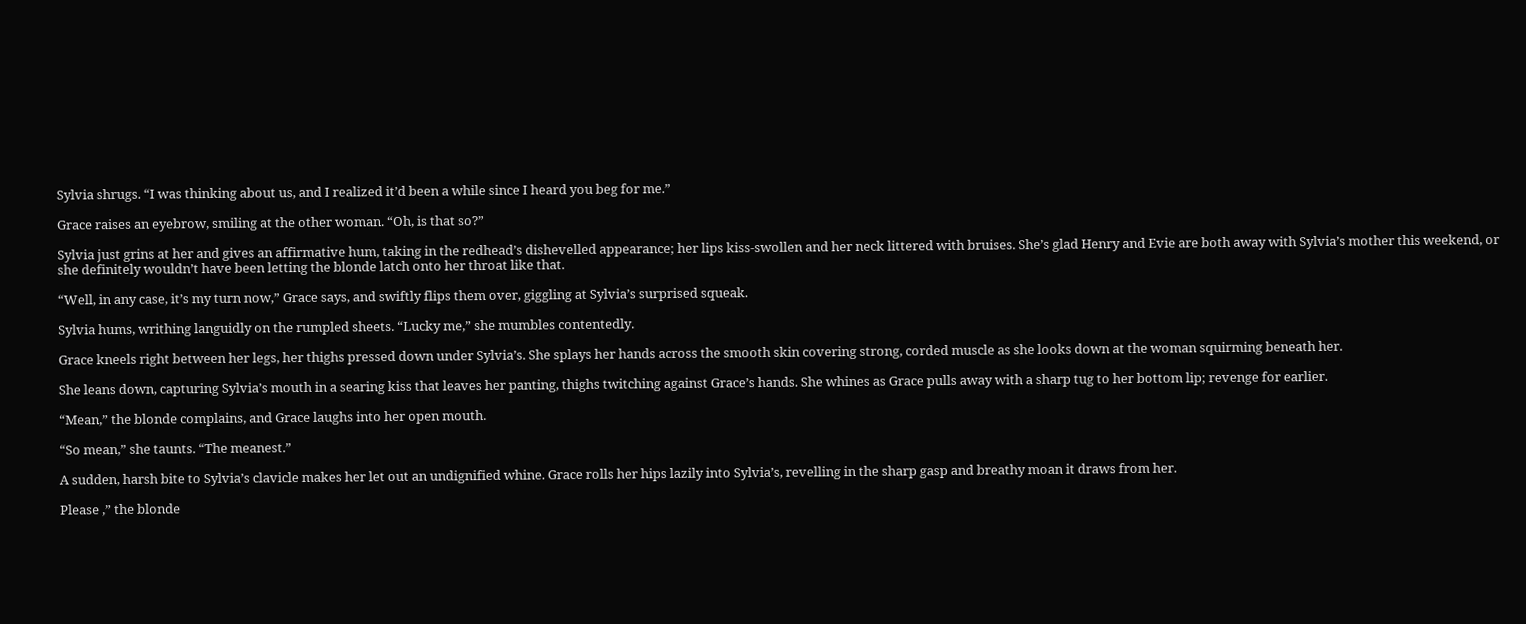Sylvia shrugs. “I was thinking about us, and I realized it’d been a while since I heard you beg for me.”

Grace raises an eyebrow, smiling at the other woman. “Oh, is that so?”

Sylvia just grins at her and gives an affirmative hum, taking in the redhead’s dishevelled appearance; her lips kiss-swollen and her neck littered with bruises. She’s glad Henry and Evie are both away with Sylvia’s mother this weekend, or she definitely wouldn’t have been letting the blonde latch onto her throat like that.

“Well, in any case, it’s my turn now,” Grace says, and swiftly flips them over, giggling at Sylvia’s surprised squeak.

Sylvia hums, writhing languidly on the rumpled sheets. “Lucky me,” she mumbles contentedly.

Grace kneels right between her legs, her thighs pressed down under Sylvia’s. She splays her hands across the smooth skin covering strong, corded muscle as she looks down at the woman squirming beneath her.

She leans down, capturing Sylvia’s mouth in a searing kiss that leaves her panting, thighs twitching against Grace’s hands. She whines as Grace pulls away with a sharp tug to her bottom lip; revenge for earlier.

“Mean,” the blonde complains, and Grace laughs into her open mouth.

“So mean,” she taunts. “The meanest.”

A sudden, harsh bite to Sylvia’s clavicle makes her let out an undignified whine. Grace rolls her hips lazily into Sylvia’s, revelling in the sharp gasp and breathy moan it draws from her.

Please ,” the blonde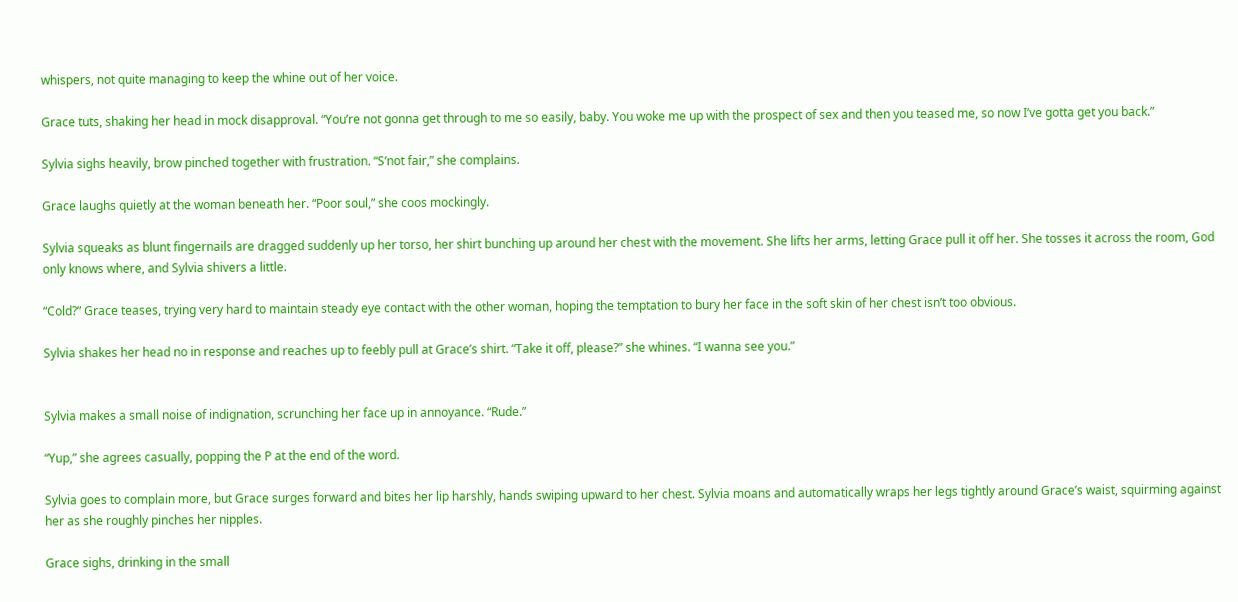whispers, not quite managing to keep the whine out of her voice.

Grace tuts, shaking her head in mock disapproval. “You’re not gonna get through to me so easily, baby. You woke me up with the prospect of sex and then you teased me, so now I’ve gotta get you back.”

Sylvia sighs heavily, brow pinched together with frustration. “S’not fair,” she complains.

Grace laughs quietly at the woman beneath her. “Poor soul,” she coos mockingly.

Sylvia squeaks as blunt fingernails are dragged suddenly up her torso, her shirt bunching up around her chest with the movement. She lifts her arms, letting Grace pull it off her. She tosses it across the room, God only knows where, and Sylvia shivers a little.

“Cold?” Grace teases, trying very hard to maintain steady eye contact with the other woman, hoping the temptation to bury her face in the soft skin of her chest isn’t too obvious.

Sylvia shakes her head no in response and reaches up to feebly pull at Grace’s shirt. “Take it off, please?” she whines. “I wanna see you.”


Sylvia makes a small noise of indignation, scrunching her face up in annoyance. “Rude.”

“Yup,” she agrees casually, popping the P at the end of the word.

Sylvia goes to complain more, but Grace surges forward and bites her lip harshly, hands swiping upward to her chest. Sylvia moans and automatically wraps her legs tightly around Grace’s waist, squirming against her as she roughly pinches her nipples.

Grace sighs, drinking in the small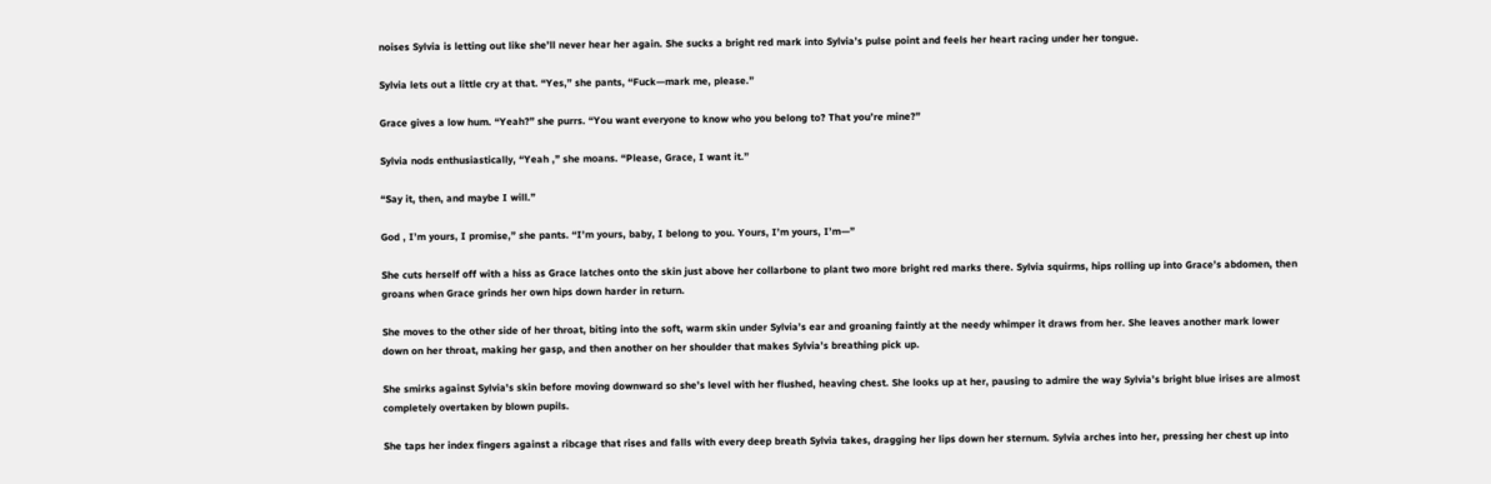noises Sylvia is letting out like she’ll never hear her again. She sucks a bright red mark into Sylvia’s pulse point and feels her heart racing under her tongue.

Sylvia lets out a little cry at that. “Yes,” she pants, “Fuck—mark me, please.”

Grace gives a low hum. “Yeah?” she purrs. “You want everyone to know who you belong to? That you’re mine?”

Sylvia nods enthusiastically, “Yeah ,” she moans. “Please, Grace, I want it.”

“Say it, then, and maybe I will.”

God , I’m yours, I promise,” she pants. “I’m yours, baby, I belong to you. Yours, I’m yours, I’m—”

She cuts herself off with a hiss as Grace latches onto the skin just above her collarbone to plant two more bright red marks there. Sylvia squirms, hips rolling up into Grace’s abdomen, then groans when Grace grinds her own hips down harder in return.

She moves to the other side of her throat, biting into the soft, warm skin under Sylvia’s ear and groaning faintly at the needy whimper it draws from her. She leaves another mark lower down on her throat, making her gasp, and then another on her shoulder that makes Sylvia’s breathing pick up.

She smirks against Sylvia's skin before moving downward so she’s level with her flushed, heaving chest. She looks up at her, pausing to admire the way Sylvia’s bright blue irises are almost completely overtaken by blown pupils.

She taps her index fingers against a ribcage that rises and falls with every deep breath Sylvia takes, dragging her lips down her sternum. Sylvia arches into her, pressing her chest up into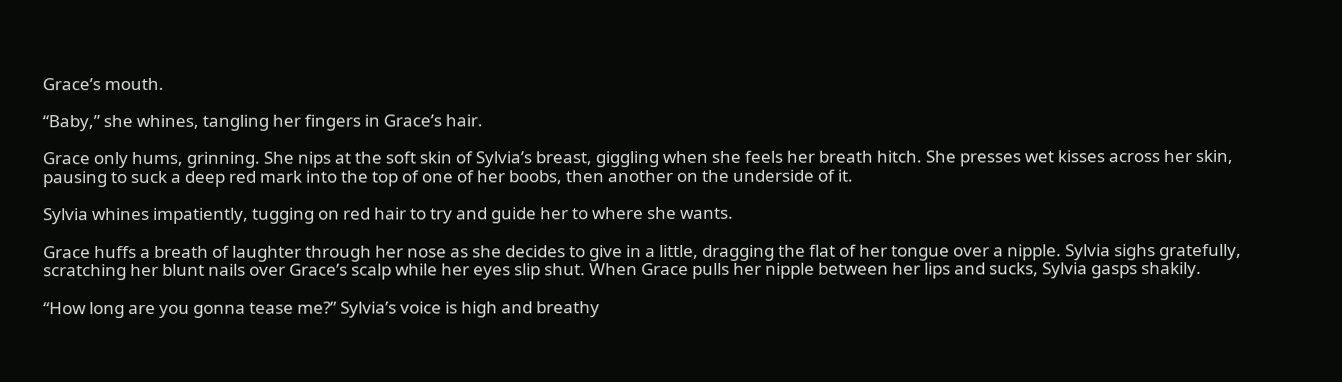Grace’s mouth.

“Baby,” she whines, tangling her fingers in Grace’s hair.

Grace only hums, grinning. She nips at the soft skin of Sylvia’s breast, giggling when she feels her breath hitch. She presses wet kisses across her skin, pausing to suck a deep red mark into the top of one of her boobs, then another on the underside of it.

Sylvia whines impatiently, tugging on red hair to try and guide her to where she wants.

Grace huffs a breath of laughter through her nose as she decides to give in a little, dragging the flat of her tongue over a nipple. Sylvia sighs gratefully, scratching her blunt nails over Grace’s scalp while her eyes slip shut. When Grace pulls her nipple between her lips and sucks, Sylvia gasps shakily.

“How long are you gonna tease me?” Sylvia’s voice is high and breathy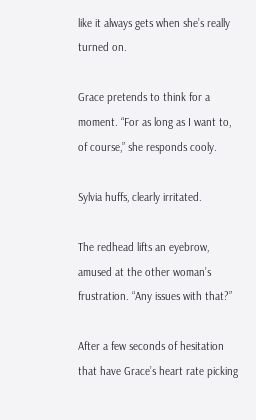like it always gets when she’s really turned on.

Grace pretends to think for a moment. “For as long as I want to, of course,” she responds cooly.

Sylvia huffs, clearly irritated.

The redhead lifts an eyebrow, amused at the other woman’s frustration. “Any issues with that?”

After a few seconds of hesitation that have Grace’s heart rate picking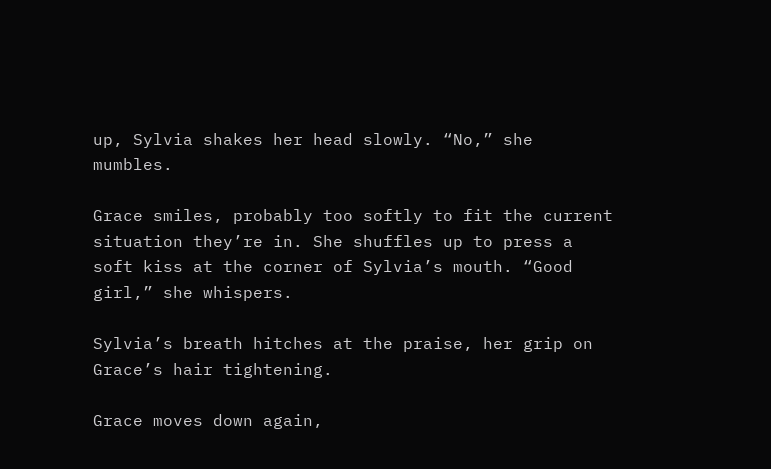up, Sylvia shakes her head slowly. “No,” she mumbles.

Grace smiles, probably too softly to fit the current situation they’re in. She shuffles up to press a soft kiss at the corner of Sylvia’s mouth. “Good girl,” she whispers.

Sylvia’s breath hitches at the praise, her grip on Grace’s hair tightening.

Grace moves down again,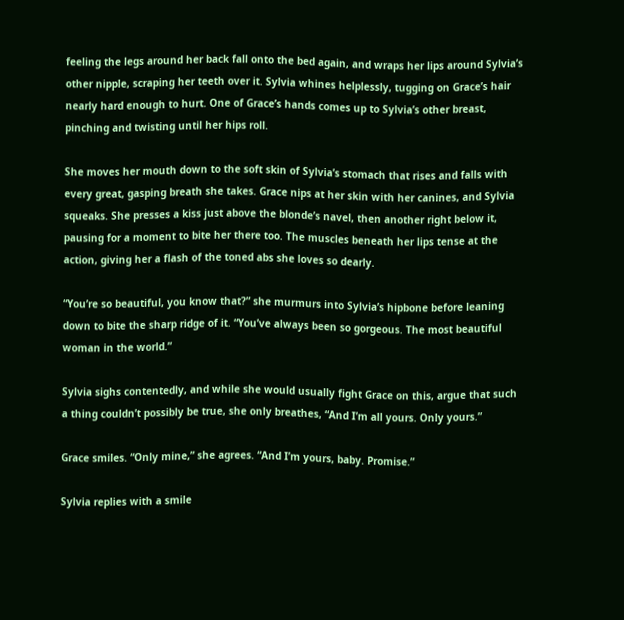feeling the legs around her back fall onto the bed again, and wraps her lips around Sylvia’s other nipple, scraping her teeth over it. Sylvia whines helplessly, tugging on Grace’s hair nearly hard enough to hurt. One of Grace’s hands comes up to Sylvia’s other breast, pinching and twisting until her hips roll.

She moves her mouth down to the soft skin of Sylvia’s stomach that rises and falls with every great, gasping breath she takes. Grace nips at her skin with her canines, and Sylvia squeaks. She presses a kiss just above the blonde’s navel, then another right below it, pausing for a moment to bite her there too. The muscles beneath her lips tense at the action, giving her a flash of the toned abs she loves so dearly.

“You’re so beautiful, you know that?” she murmurs into Sylvia’s hipbone before leaning down to bite the sharp ridge of it. “You’ve always been so gorgeous. The most beautiful woman in the world.”

Sylvia sighs contentedly, and while she would usually fight Grace on this, argue that such a thing couldn’t possibly be true, she only breathes, “And I’m all yours. Only yours.”

Grace smiles. “Only mine,” she agrees. “And I’m yours, baby. Promise.”

Sylvia replies with a smile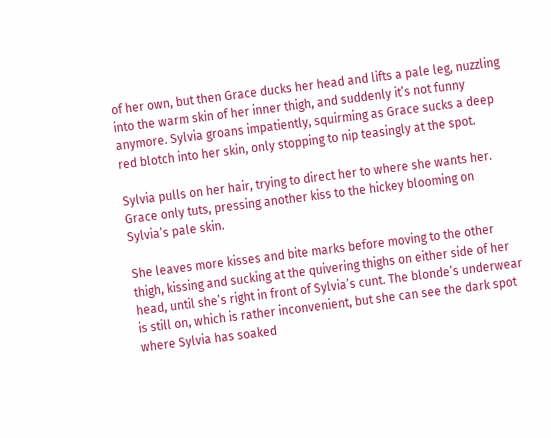of her own, but then Grace ducks her head and lifts a pale leg, nuzzling into the warm skin of her inner thigh, and suddenly it’s not funny anymore. Sylvia groans impatiently, squirming as Grace sucks a deep red blotch into her skin, only stopping to nip teasingly at the spot.

Sylvia pulls on her hair, trying to direct her to where she wants her. Grace only tuts, pressing another kiss to the hickey blooming on Sylvia’s pale skin.

She leaves more kisses and bite marks before moving to the other thigh, kissing and sucking at the quivering thighs on either side of her head, until she’s right in front of Sylvia’s cunt. The blonde’s underwear is still on, which is rather inconvenient, but she can see the dark spot where Sylvia has soaked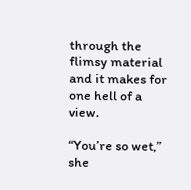through the flimsy material and it makes for one hell of a view.

“You’re so wet,” she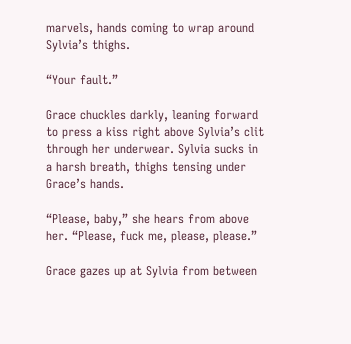marvels, hands coming to wrap around Sylvia’s thighs.

“Your fault.”

Grace chuckles darkly, leaning forward to press a kiss right above Sylvia’s clit through her underwear. Sylvia sucks in a harsh breath, thighs tensing under Grace’s hands.

“Please, baby,” she hears from above her. “Please, fuck me, please, please.”

Grace gazes up at Sylvia from between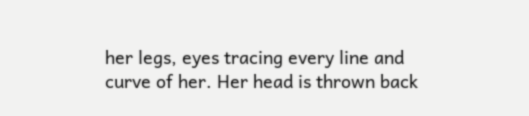her legs, eyes tracing every line and curve of her. Her head is thrown back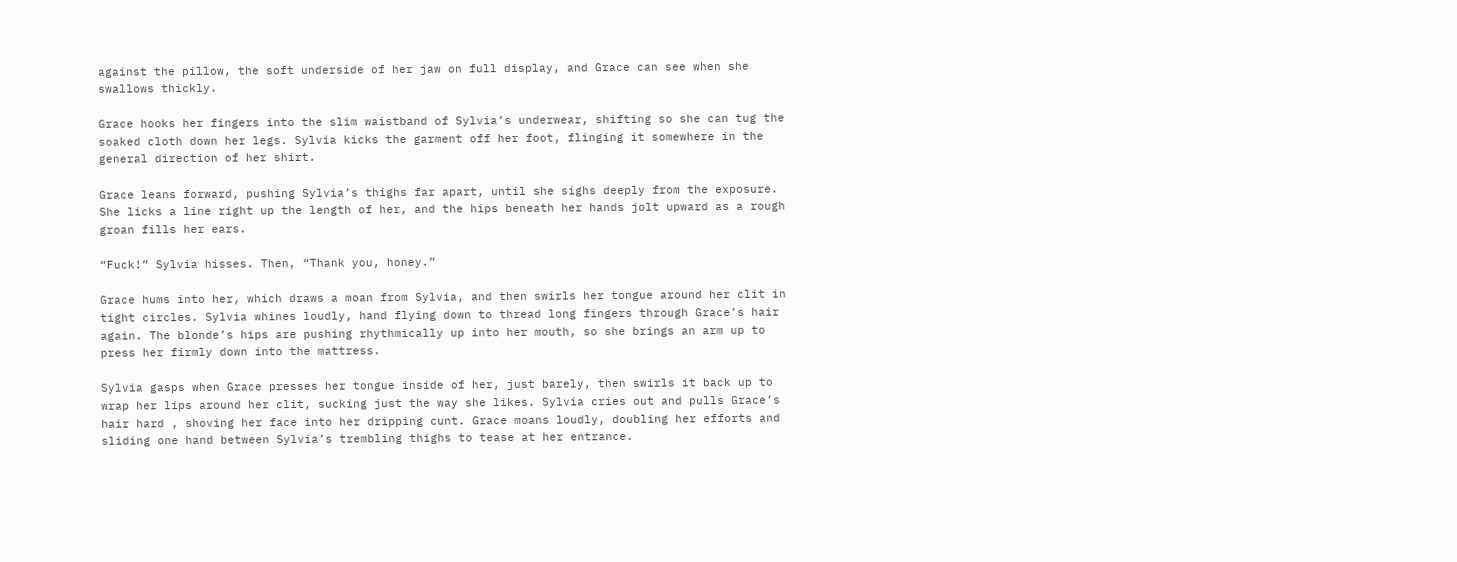against the pillow, the soft underside of her jaw on full display, and Grace can see when she swallows thickly.

Grace hooks her fingers into the slim waistband of Sylvia’s underwear, shifting so she can tug the soaked cloth down her legs. Sylvia kicks the garment off her foot, flinging it somewhere in the general direction of her shirt.

Grace leans forward, pushing Sylvia’s thighs far apart, until she sighs deeply from the exposure. She licks a line right up the length of her, and the hips beneath her hands jolt upward as a rough groan fills her ears.

“Fuck!” Sylvia hisses. Then, “Thank you, honey.”

Grace hums into her, which draws a moan from Sylvia, and then swirls her tongue around her clit in tight circles. Sylvia whines loudly, hand flying down to thread long fingers through Grace’s hair again. The blonde’s hips are pushing rhythmically up into her mouth, so she brings an arm up to press her firmly down into the mattress.

Sylvia gasps when Grace presses her tongue inside of her, just barely, then swirls it back up to wrap her lips around her clit, sucking just the way she likes. Sylvia cries out and pulls Grace’s hair hard , shoving her face into her dripping cunt. Grace moans loudly, doubling her efforts and sliding one hand between Sylvia’s trembling thighs to tease at her entrance.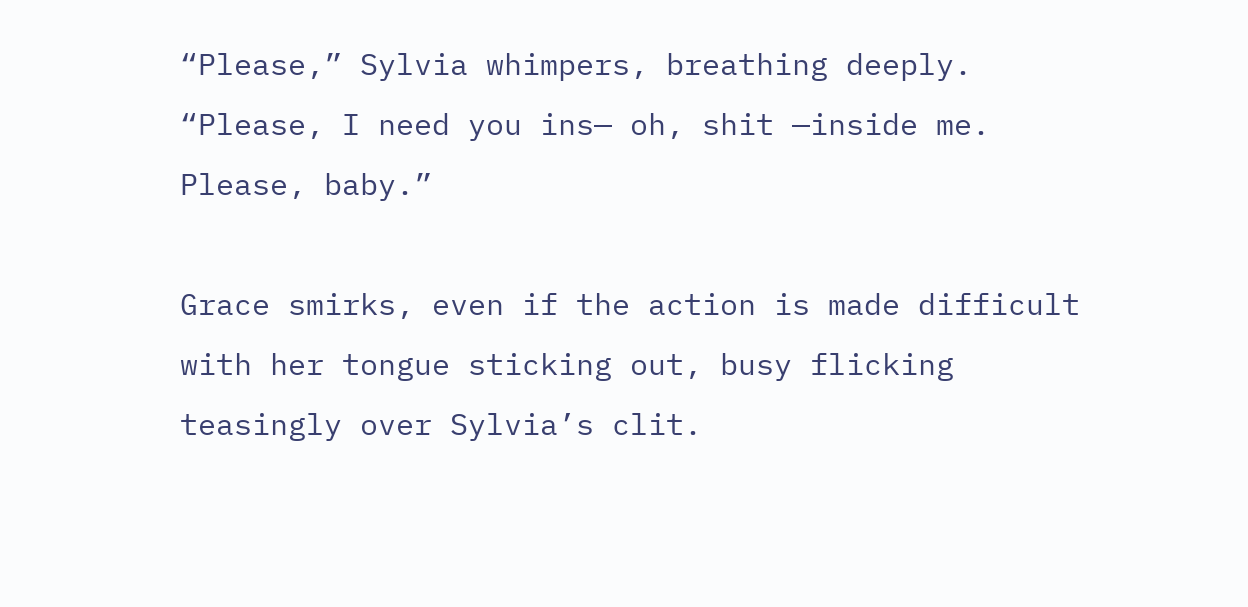“Please,” Sylvia whimpers, breathing deeply. “Please, I need you ins— oh, shit —inside me. Please, baby.”

Grace smirks, even if the action is made difficult with her tongue sticking out, busy flicking teasingly over Sylvia’s clit.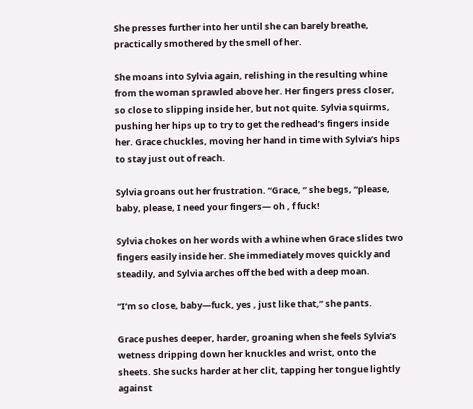She presses further into her until she can barely breathe, practically smothered by the smell of her.

She moans into Sylvia again, relishing in the resulting whine from the woman sprawled above her. Her fingers press closer, so close to slipping inside her, but not quite. Sylvia squirms, pushing her hips up to try to get the redhead’s fingers inside her. Grace chuckles, moving her hand in time with Sylvia’s hips to stay just out of reach.

Sylvia groans out her frustration. “Grace, ” she begs, “please, baby, please, I need your fingers— oh , f fuck!

Sylvia chokes on her words with a whine when Grace slides two fingers easily inside her. She immediately moves quickly and steadily, and Sylvia arches off the bed with a deep moan.

“I’m so close, baby—fuck, yes , just like that,” she pants.

Grace pushes deeper, harder, groaning when she feels Sylvia’s wetness dripping down her knuckles and wrist, onto the sheets. She sucks harder at her clit, tapping her tongue lightly against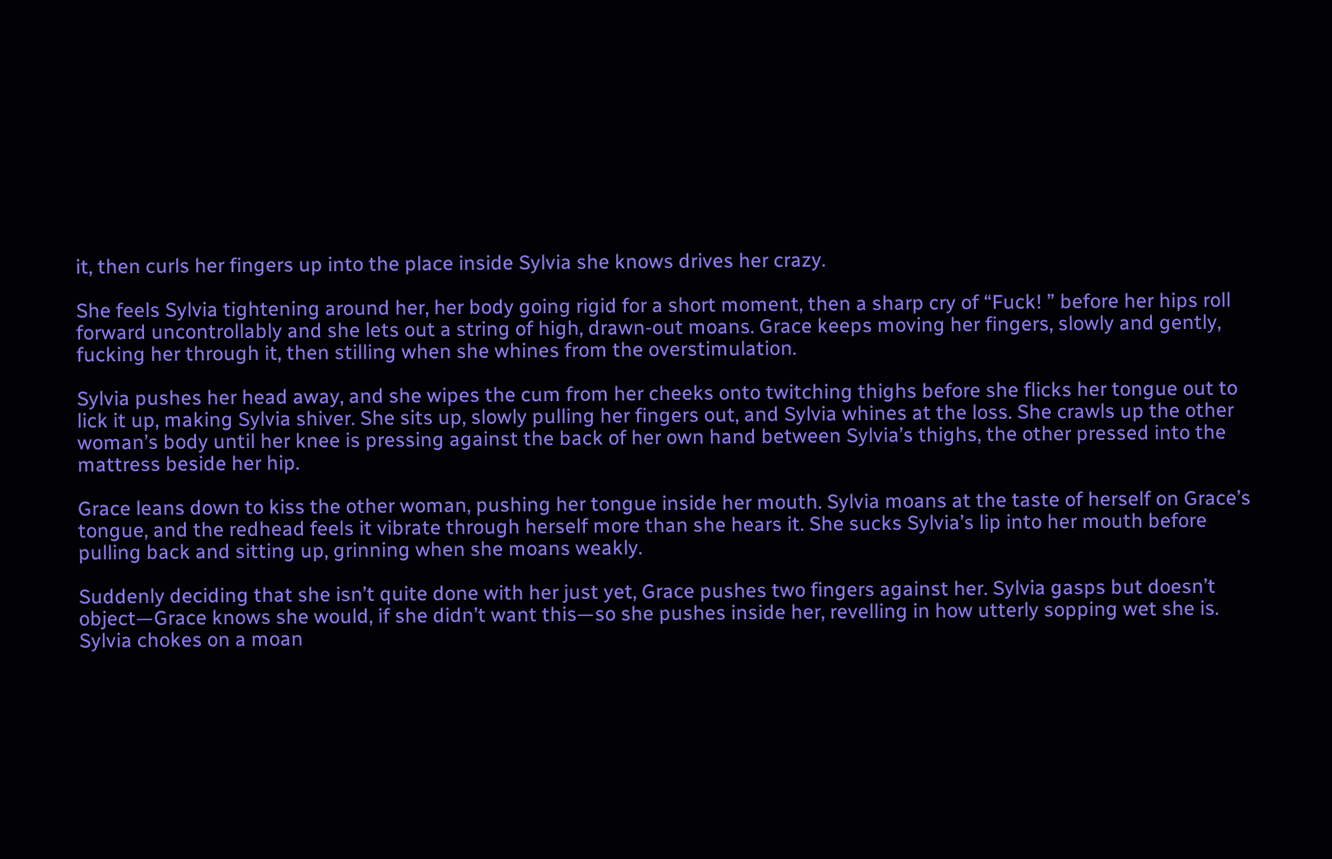it, then curls her fingers up into the place inside Sylvia she knows drives her crazy.

She feels Sylvia tightening around her, her body going rigid for a short moment, then a sharp cry of “Fuck! ” before her hips roll forward uncontrollably and she lets out a string of high, drawn-out moans. Grace keeps moving her fingers, slowly and gently, fucking her through it, then stilling when she whines from the overstimulation.

Sylvia pushes her head away, and she wipes the cum from her cheeks onto twitching thighs before she flicks her tongue out to lick it up, making Sylvia shiver. She sits up, slowly pulling her fingers out, and Sylvia whines at the loss. She crawls up the other woman’s body until her knee is pressing against the back of her own hand between Sylvia’s thighs, the other pressed into the mattress beside her hip.

Grace leans down to kiss the other woman, pushing her tongue inside her mouth. Sylvia moans at the taste of herself on Grace’s tongue, and the redhead feels it vibrate through herself more than she hears it. She sucks Sylvia’s lip into her mouth before pulling back and sitting up, grinning when she moans weakly.

Suddenly deciding that she isn’t quite done with her just yet, Grace pushes two fingers against her. Sylvia gasps but doesn’t object—Grace knows she would, if she didn’t want this—so she pushes inside her, revelling in how utterly sopping wet she is. Sylvia chokes on a moan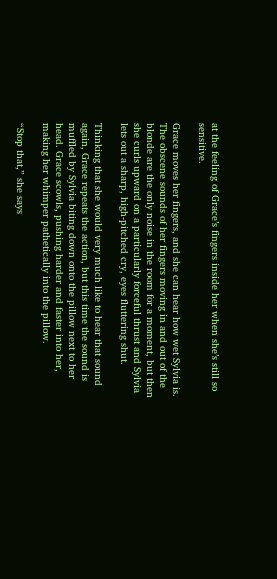at the feeling of Grace’s fingers inside her when she’s still so sensitive.

Grace moves her fingers, and she can hear how wet Sylvia is. The obscene sounds of her fingers moving in and out of the blonde are the only noise in the room for a moment, but then she curls upward on a particularly forceful thrust and Sylvia lets out a sharp, high-pitched cry, eyes fluttering shut.

Thinking that she would very much like to hear that sound again, Grace repeats the action, but this time the sound is muffled by Sylvia biting down onto the pillow next to her head. Grace scowls, pushing harder and faster into her, making her whimper pathetically into the pillow.

“Stop that,” she says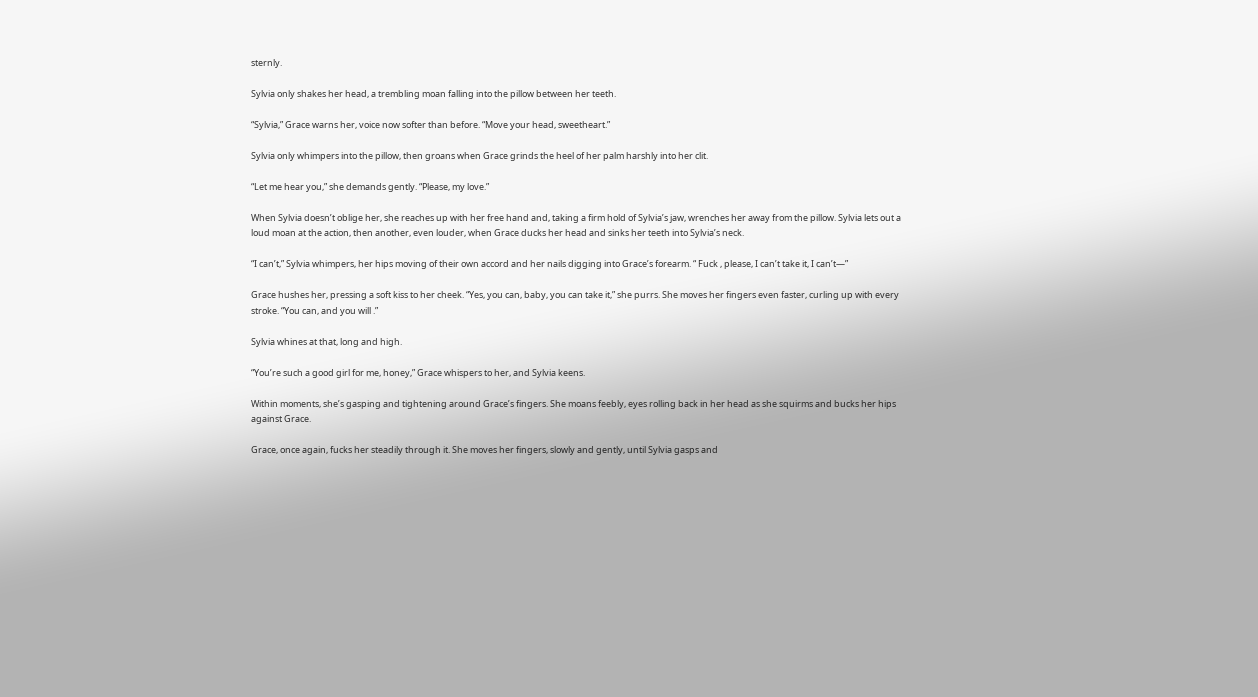sternly.

Sylvia only shakes her head, a trembling moan falling into the pillow between her teeth.

“Sylvia,” Grace warns her, voice now softer than before. “Move your head, sweetheart.”

Sylvia only whimpers into the pillow, then groans when Grace grinds the heel of her palm harshly into her clit.

“Let me hear you,” she demands gently. “Please, my love.”

When Sylvia doesn’t oblige her, she reaches up with her free hand and, taking a firm hold of Sylvia’s jaw, wrenches her away from the pillow. Sylvia lets out a loud moan at the action, then another, even louder, when Grace ducks her head and sinks her teeth into Sylvia’s neck.

“I can’t,” Sylvia whimpers, her hips moving of their own accord and her nails digging into Grace’s forearm. “ Fuck , please, I can’t take it, I can’t—”

Grace hushes her, pressing a soft kiss to her cheek. “Yes, you can, baby, you can take it,” she purrs. She moves her fingers even faster, curling up with every stroke. “You can, and you will .”

Sylvia whines at that, long and high.

“You’re such a good girl for me, honey,” Grace whispers to her, and Sylvia keens.

Within moments, she’s gasping and tightening around Grace’s fingers. She moans feebly, eyes rolling back in her head as she squirms and bucks her hips against Grace.

Grace, once again, fucks her steadily through it. She moves her fingers, slowly and gently, until Sylvia gasps and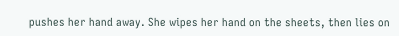pushes her hand away. She wipes her hand on the sheets, then lies on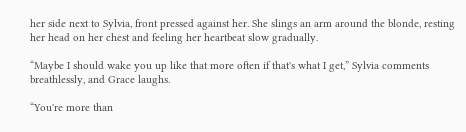her side next to Sylvia, front pressed against her. She slings an arm around the blonde, resting her head on her chest and feeling her heartbeat slow gradually.

“Maybe I should wake you up like that more often if that's what I get,” Sylvia comments breathlessly, and Grace laughs.

“You're more than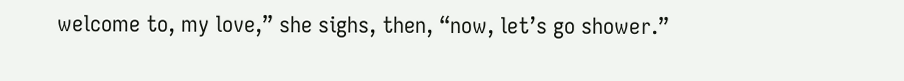welcome to, my love,” she sighs, then, “now, let’s go shower.”